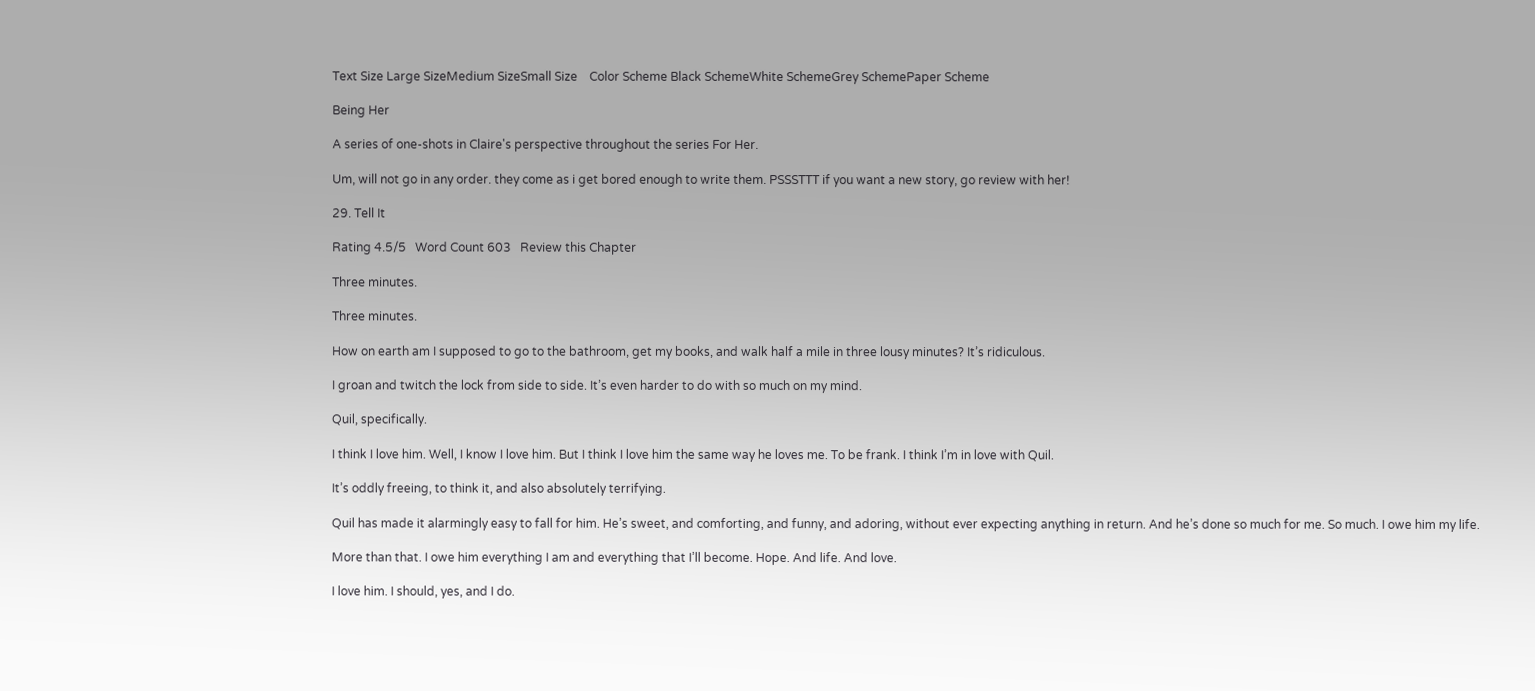Text Size Large SizeMedium SizeSmall Size    Color Scheme Black SchemeWhite SchemeGrey SchemePaper Scheme

Being Her

A series of one-shots in Claire's perspective throughout the series For Her.

Um, will not go in any order. they come as i get bored enough to write them. PSSSTTT if you want a new story, go review with her!

29. Tell It

Rating 4.5/5   Word Count 603   Review this Chapter

Three minutes.

Three minutes.

How on earth am I supposed to go to the bathroom, get my books, and walk half a mile in three lousy minutes? It’s ridiculous.

I groan and twitch the lock from side to side. It’s even harder to do with so much on my mind.

Quil, specifically.

I think I love him. Well, I know I love him. But I think I love him the same way he loves me. To be frank. I think I’m in love with Quil.

It’s oddly freeing, to think it, and also absolutely terrifying.

Quil has made it alarmingly easy to fall for him. He’s sweet, and comforting, and funny, and adoring, without ever expecting anything in return. And he’s done so much for me. So much. I owe him my life.

More than that. I owe him everything I am and everything that I’ll become. Hope. And life. And love.

I love him. I should, yes, and I do.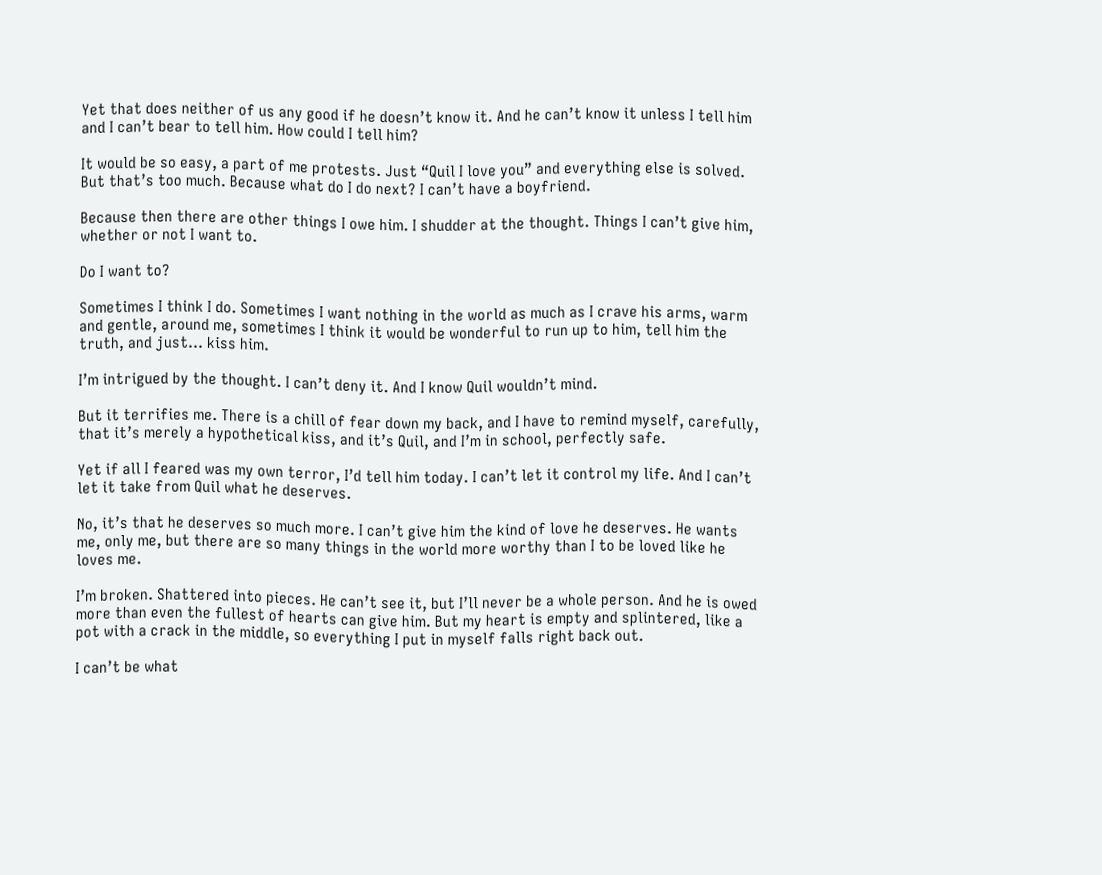Yet that does neither of us any good if he doesn’t know it. And he can’t know it unless I tell him and I can’t bear to tell him. How could I tell him?

It would be so easy, a part of me protests. Just “Quil I love you” and everything else is solved. But that’s too much. Because what do I do next? I can’t have a boyfriend.

Because then there are other things I owe him. I shudder at the thought. Things I can’t give him, whether or not I want to.

Do I want to?

Sometimes I think I do. Sometimes I want nothing in the world as much as I crave his arms, warm and gentle, around me, sometimes I think it would be wonderful to run up to him, tell him the truth, and just… kiss him.

I’m intrigued by the thought. I can’t deny it. And I know Quil wouldn’t mind.

But it terrifies me. There is a chill of fear down my back, and I have to remind myself, carefully, that it’s merely a hypothetical kiss, and it’s Quil, and I’m in school, perfectly safe.

Yet if all I feared was my own terror, I’d tell him today. I can’t let it control my life. And I can’t let it take from Quil what he deserves.

No, it’s that he deserves so much more. I can’t give him the kind of love he deserves. He wants me, only me, but there are so many things in the world more worthy than I to be loved like he loves me.

I’m broken. Shattered into pieces. He can’t see it, but I’ll never be a whole person. And he is owed more than even the fullest of hearts can give him. But my heart is empty and splintered, like a pot with a crack in the middle, so everything I put in myself falls right back out.

I can’t be what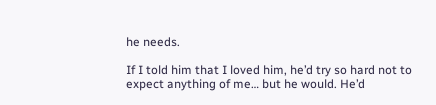he needs.

If I told him that I loved him, he’d try so hard not to expect anything of me… but he would. He’d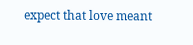expect that love meant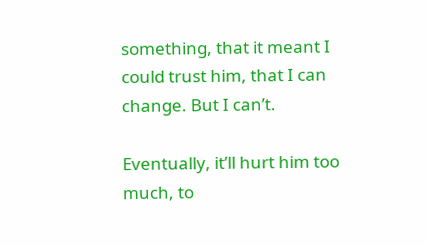something, that it meant I could trust him, that I can change. But I can’t.

Eventually, it’ll hurt him too much, to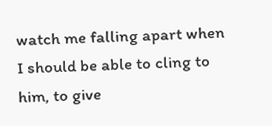watch me falling apart when I should be able to cling to him, to give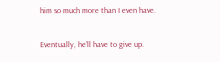him so much more than I even have.

Eventually, he’ll have to give up.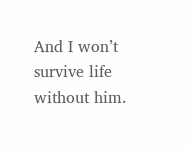And I won’t survive life without him.